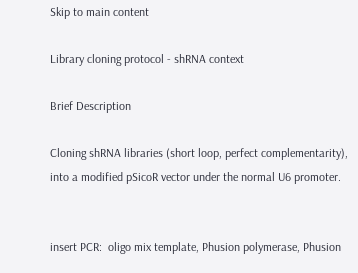Skip to main content

Library cloning protocol - shRNA context

Brief Description

Cloning shRNA libraries (short loop, perfect complementarity), into a modified pSicoR vector under the normal U6 promoter.


insert PCR:  oligo mix template, Phusion polymerase, Phusion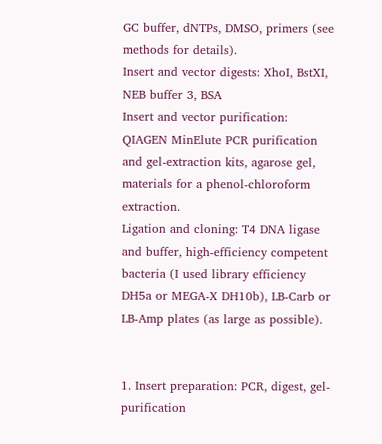GC buffer, dNTPs, DMSO, primers (see methods for details).
Insert and vector digests: XhoI, BstXI, NEB buffer 3, BSA
Insert and vector purification: QIAGEN MinElute PCR purification and gel-extraction kits, agarose gel, materials for a phenol-chloroform extraction.
Ligation and cloning: T4 DNA ligase and buffer, high-efficiency competent bacteria (I used library efficiency DH5a or MEGA-X DH10b), LB-Carb or LB-Amp plates (as large as possible).


1. Insert preparation: PCR, digest, gel-purification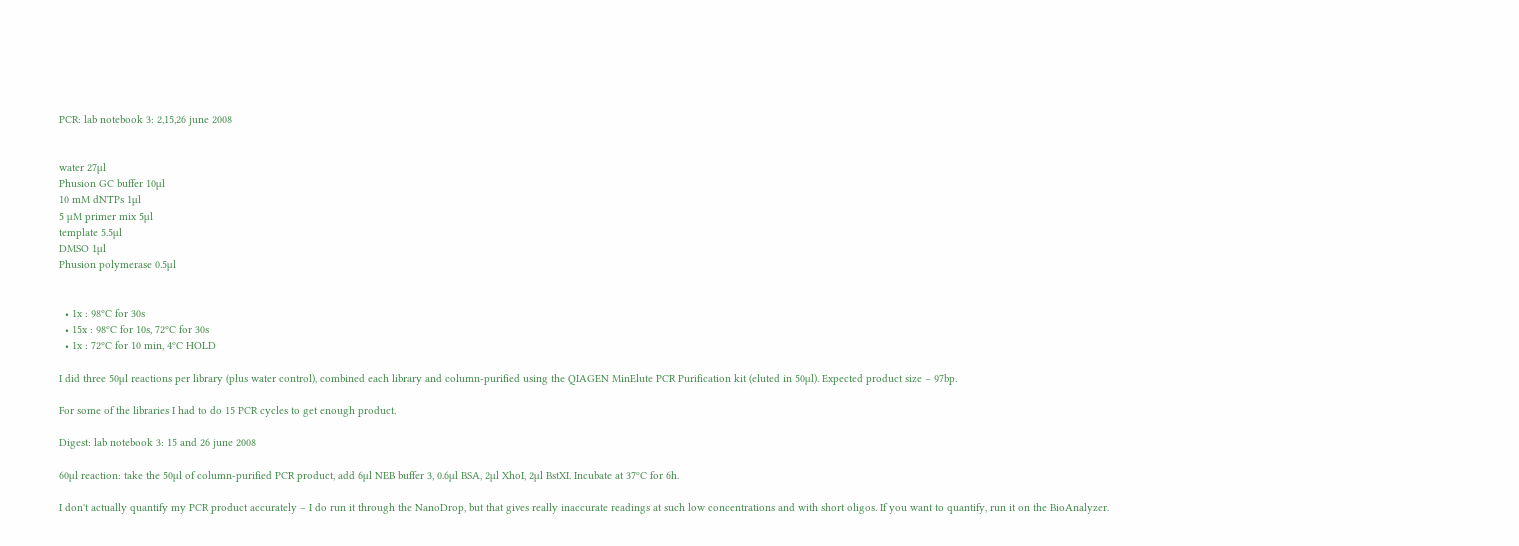PCR: lab notebook 3: 2,15,26 june 2008


water 27µl
Phusion GC buffer 10µl
10 mM dNTPs 1µl
5 µM primer mix 5µl
template 5.5µl
DMSO 1µl
Phusion polymerase 0.5µl


  • 1x : 98ºC for 30s
  • 15x : 98ºC for 10s, 72ºC for 30s
  • 1x : 72ºC for 10 min, 4ºC HOLD

I did three 50µl reactions per library (plus water control), combined each library and column-purified using the QIAGEN MinElute PCR Purification kit (eluted in 50µl). Expected product size – 97bp.

For some of the libraries I had to do 15 PCR cycles to get enough product.

Digest: lab notebook 3: 15 and 26 june 2008

60µl reaction: take the 50µl of column-purified PCR product, add 6µl NEB buffer 3, 0.6µl BSA, 2µl XhoI, 2µl BstXI. Incubate at 37ºC for 6h.

I don't actually quantify my PCR product accurately – I do run it through the NanoDrop, but that gives really inaccurate readings at such low concentrations and with short oligos. If you want to quantify, run it on the BioAnalyzer.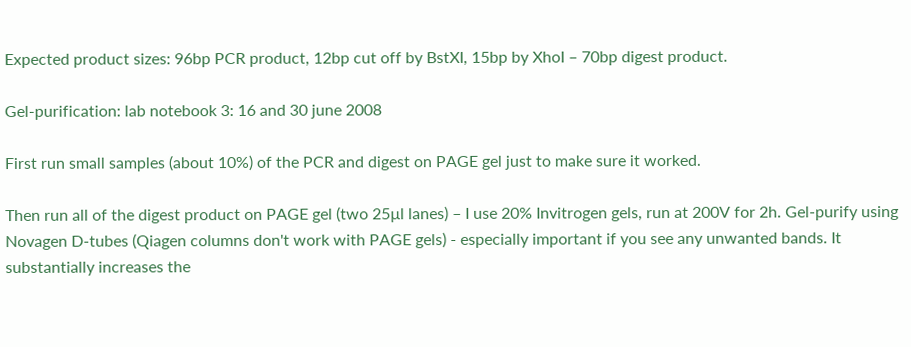Expected product sizes: 96bp PCR product, 12bp cut off by BstXI, 15bp by XhoI – 70bp digest product.

Gel-purification: lab notebook 3: 16 and 30 june 2008

First run small samples (about 10%) of the PCR and digest on PAGE gel just to make sure it worked.

Then run all of the digest product on PAGE gel (two 25µl lanes) – I use 20% Invitrogen gels, run at 200V for 2h. Gel-purify using Novagen D-tubes (Qiagen columns don't work with PAGE gels) - especially important if you see any unwanted bands. It substantially increases the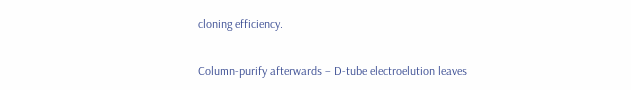cloning efficiency.

Column-purify afterwards – D-tube electroelution leaves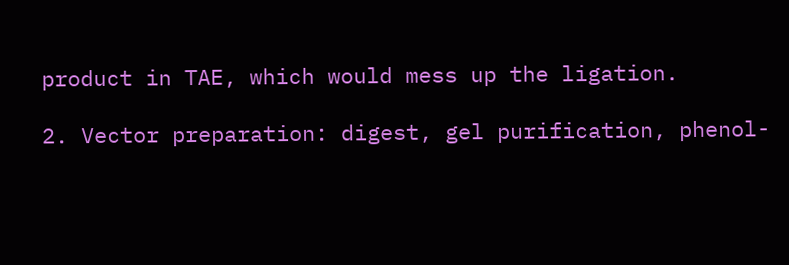product in TAE, which would mess up the ligation.

2. Vector preparation: digest, gel purification, phenol-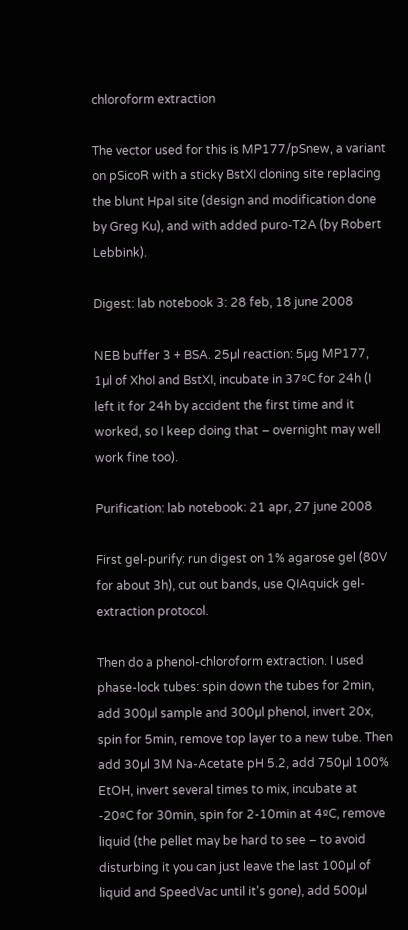chloroform extraction

The vector used for this is MP177/pSnew, a variant on pSicoR with a sticky BstXI cloning site replacing the blunt HpaI site (design and modification done by Greg Ku), and with added puro-T2A (by Robert Lebbink).

Digest: lab notebook 3: 28 feb, 18 june 2008

NEB buffer 3 + BSA. 25µl reaction: 5µg MP177, 1µl of XhoI and BstXI, incubate in 37ºC for 24h (I left it for 24h by accident the first time and it worked, so I keep doing that – overnight may well work fine too).

Purification: lab notebook: 21 apr, 27 june 2008

First gel-purify: run digest on 1% agarose gel (80V for about 3h), cut out bands, use QIAquick gel-extraction protocol.

Then do a phenol-chloroform extraction. I used phase-lock tubes: spin down the tubes for 2min, add 300µl sample and 300µl phenol, invert 20x, spin for 5min, remove top layer to a new tube. Then add 30µl 3M Na-Acetate pH 5.2, add 750µl 100% EtOH, invert several times to mix, incubate at -20ºC for 30min, spin for 2-10min at 4ºC, remove liquid (the pellet may be hard to see – to avoid disturbing it you can just leave the last 100µl of liquid and SpeedVac until it's gone), add 500µl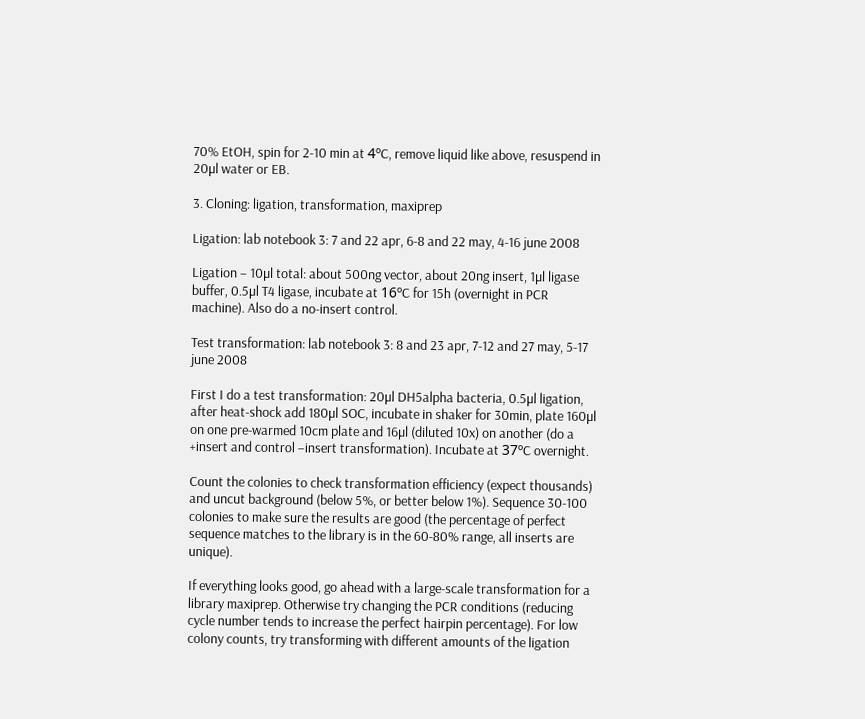70% EtOH, spin for 2-10 min at 4ºC, remove liquid like above, resuspend in 20µl water or EB.

3. Cloning: ligation, transformation, maxiprep

Ligation: lab notebook 3: 7 and 22 apr, 6-8 and 22 may, 4-16 june 2008

Ligation – 10µl total: about 500ng vector, about 20ng insert, 1µl ligase buffer, 0.5µl T4 ligase, incubate at 16ºC for 15h (overnight in PCR machine). Also do a no-insert control.

Test transformation: lab notebook 3: 8 and 23 apr, 7-12 and 27 may, 5-17 june 2008

First I do a test transformation: 20µl DH5alpha bacteria, 0.5µl ligation, after heat-shock add 180µl SOC, incubate in shaker for 30min, plate 160µl on one pre-warmed 10cm plate and 16µl (diluted 10x) on another (do a +insert and control –insert transformation). Incubate at 37ºC overnight.

Count the colonies to check transformation efficiency (expect thousands) and uncut background (below 5%, or better below 1%). Sequence 30-100 colonies to make sure the results are good (the percentage of perfect sequence matches to the library is in the 60-80% range, all inserts are unique).

If everything looks good, go ahead with a large-scale transformation for a library maxiprep. Otherwise try changing the PCR conditions (reducing cycle number tends to increase the perfect hairpin percentage). For low colony counts, try transforming with different amounts of the ligation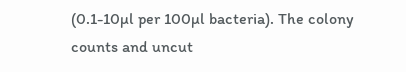(0.1-10µl per 100µl bacteria). The colony counts and uncut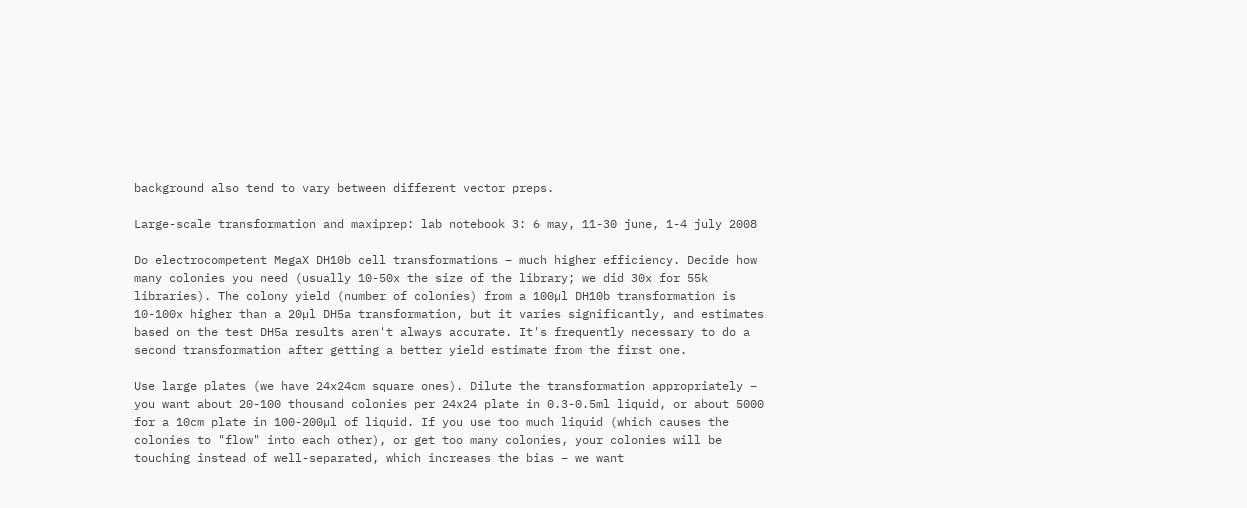background also tend to vary between different vector preps.

Large-scale transformation and maxiprep: lab notebook 3: 6 may, 11-30 june, 1-4 july 2008

Do electrocompetent MegaX DH10b cell transformations – much higher efficiency. Decide how many colonies you need (usually 10-50x the size of the library; we did 30x for 55k libraries). The colony yield (number of colonies) from a 100µl DH10b transformation is 10-100x higher than a 20µl DH5a transformation, but it varies significantly, and estimates based on the test DH5a results aren't always accurate. It's frequently necessary to do a second transformation after getting a better yield estimate from the first one.

Use large plates (we have 24x24cm square ones). Dilute the transformation appropriately – you want about 20-100 thousand colonies per 24x24 plate in 0.3-0.5ml liquid, or about 5000 for a 10cm plate in 100-200µl of liquid. If you use too much liquid (which causes the colonies to "flow" into each other), or get too many colonies, your colonies will be touching instead of well-separated, which increases the bias – we want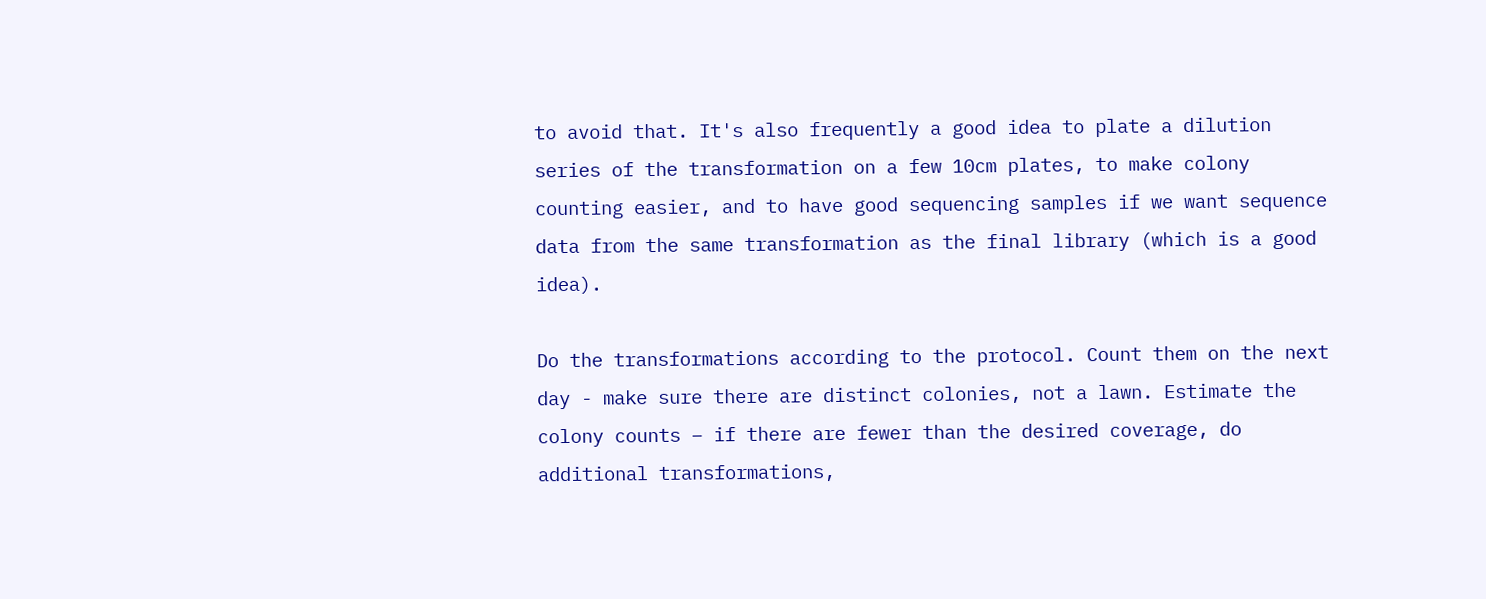to avoid that. It's also frequently a good idea to plate a dilution series of the transformation on a few 10cm plates, to make colony counting easier, and to have good sequencing samples if we want sequence data from the same transformation as the final library (which is a good idea).

Do the transformations according to the protocol. Count them on the next day - make sure there are distinct colonies, not a lawn. Estimate the colony counts – if there are fewer than the desired coverage, do additional transformations,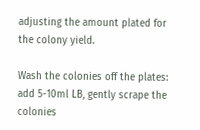adjusting the amount plated for the colony yield.

Wash the colonies off the plates: add 5-10ml LB, gently scrape the colonies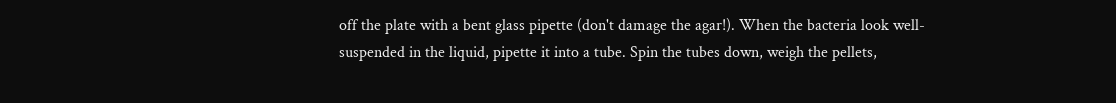off the plate with a bent glass pipette (don't damage the agar!). When the bacteria look well-suspended in the liquid, pipette it into a tube. Spin the tubes down, weigh the pellets,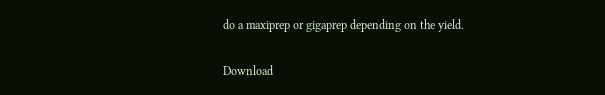do a maxiprep or gigaprep depending on the yield.

Download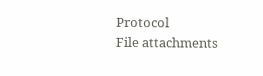Protocol
File attachments